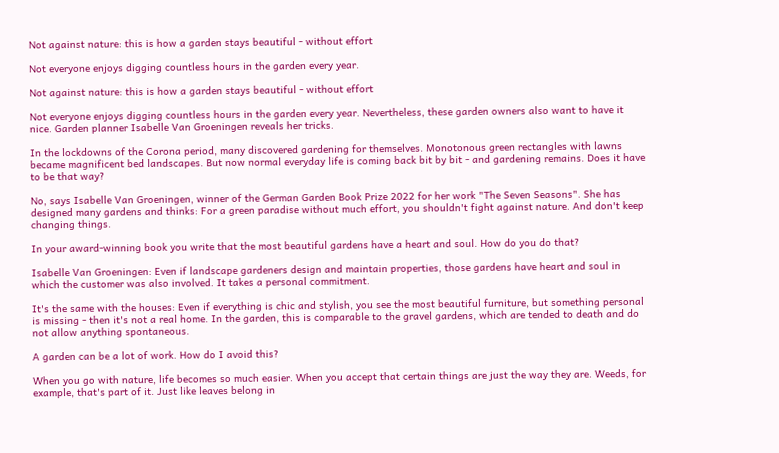Not against nature: this is how a garden stays beautiful - without effort

Not everyone enjoys digging countless hours in the garden every year.

Not against nature: this is how a garden stays beautiful - without effort

Not everyone enjoys digging countless hours in the garden every year. Nevertheless, these garden owners also want to have it nice. Garden planner Isabelle Van Groeningen reveals her tricks.

In the lockdowns of the Corona period, many discovered gardening for themselves. Monotonous green rectangles with lawns became magnificent bed landscapes. But now normal everyday life is coming back bit by bit - and gardening remains. Does it have to be that way?

No, says Isabelle Van Groeningen, winner of the German Garden Book Prize 2022 for her work "The Seven Seasons". She has designed many gardens and thinks: For a green paradise without much effort, you shouldn't fight against nature. And don't keep changing things.

In your award-winning book you write that the most beautiful gardens have a heart and soul. How do you do that?

Isabelle Van Groeningen: Even if landscape gardeners design and maintain properties, those gardens have heart and soul in which the customer was also involved. It takes a personal commitment.

It's the same with the houses: Even if everything is chic and stylish, you see the most beautiful furniture, but something personal is missing - then it's not a real home. In the garden, this is comparable to the gravel gardens, which are tended to death and do not allow anything spontaneous.

A garden can be a lot of work. How do I avoid this?

When you go with nature, life becomes so much easier. When you accept that certain things are just the way they are. Weeds, for example, that's part of it. Just like leaves belong in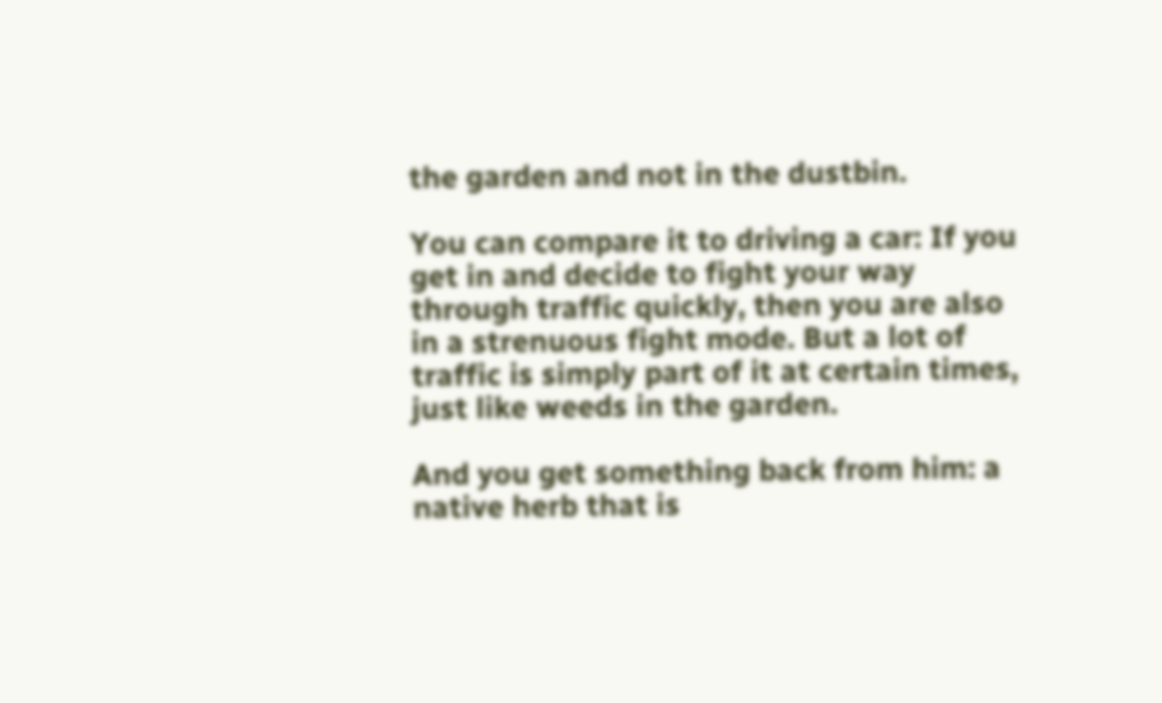the garden and not in the dustbin.

You can compare it to driving a car: If you get in and decide to fight your way through traffic quickly, then you are also in a strenuous fight mode. But a lot of traffic is simply part of it at certain times, just like weeds in the garden.

And you get something back from him: a native herb that is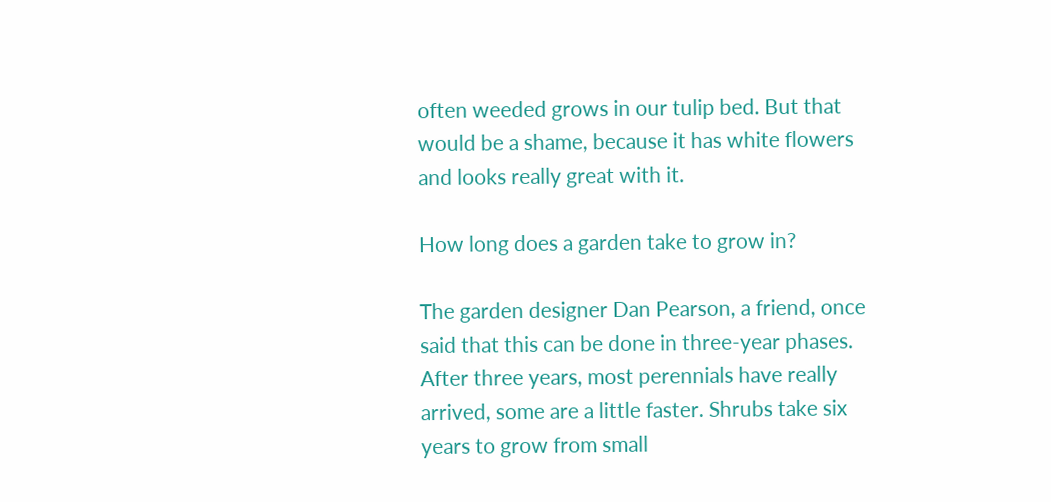often weeded grows in our tulip bed. But that would be a shame, because it has white flowers and looks really great with it.

How long does a garden take to grow in?

The garden designer Dan Pearson, a friend, once said that this can be done in three-year phases. After three years, most perennials have really arrived, some are a little faster. Shrubs take six years to grow from small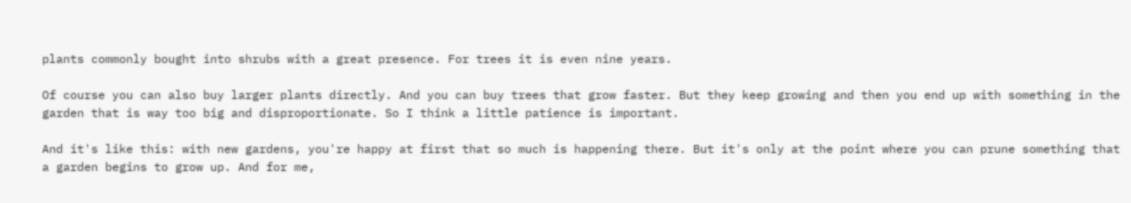plants commonly bought into shrubs with a great presence. For trees it is even nine years.

Of course you can also buy larger plants directly. And you can buy trees that grow faster. But they keep growing and then you end up with something in the garden that is way too big and disproportionate. So I think a little patience is important.

And it's like this: with new gardens, you're happy at first that so much is happening there. But it's only at the point where you can prune something that a garden begins to grow up. And for me,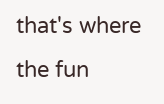that's where the fun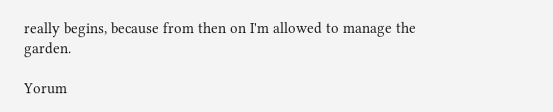really begins, because from then on I'm allowed to manage the garden.

Yorum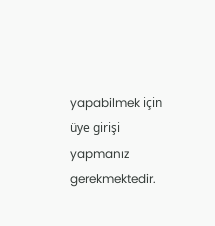yapabilmek için üye girişi yapmanız gerekmektedir.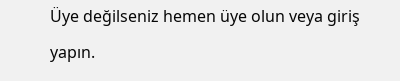Üye değilseniz hemen üye olun veya giriş yapın.